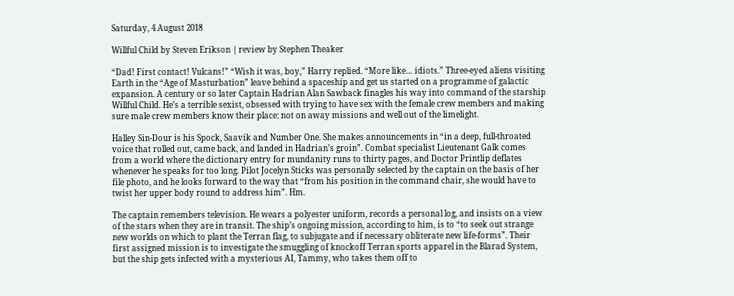Saturday, 4 August 2018

Willful Child by Steven Erikson | review by Stephen Theaker

“Dad! First contact! Vulcans!” “Wish it was, boy,” Harry replied. “More like… idiots.” Three-eyed aliens visiting Earth in the “Age of Masturbation” leave behind a spaceship and get us started on a programme of galactic expansion. A century or so later Captain Hadrian Alan Sawback finagles his way into command of the starship Willful Child. He’s a terrible sexist, obsessed with trying to have sex with the female crew members and making sure male crew members know their place: not on away missions and well out of the limelight.

Halley Sin-Dour is his Spock, Saavik and Number One. She makes announcements in “in a deep, full-throated voice that rolled out, came back, and landed in Hadrian’s groin”. Combat specialist Lieutenant Galk comes from a world where the dictionary entry for mundanity runs to thirty pages, and Doctor Printlip deflates whenever he speaks for too long. Pilot Jocelyn Sticks was personally selected by the captain on the basis of her file photo, and he looks forward to the way that “from his position in the command chair, she would have to twist her upper body round to address him”. Hm.

The captain remembers television. He wears a polyester uniform, records a personal log, and insists on a view of the stars when they are in transit. The ship’s ongoing mission, according to him, is to “to seek out strange new worlds on which to plant the Terran flag, to subjugate and if necessary obliterate new life-forms”. Their first assigned mission is to investigate the smuggling of knockoff Terran sports apparel in the Blarad System, but the ship gets infected with a mysterious AI, Tammy, who takes them off to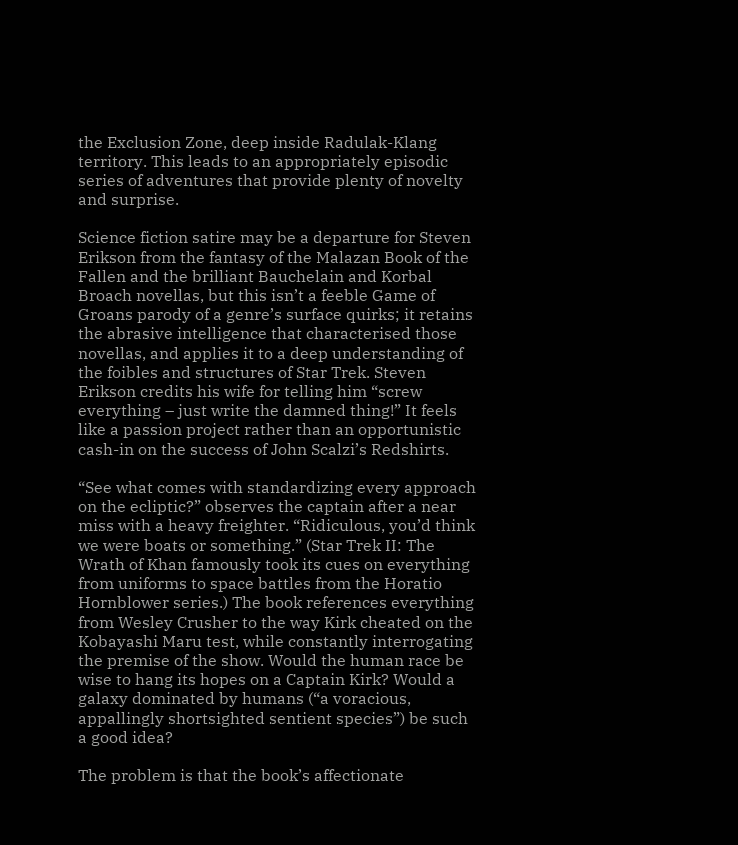the Exclusion Zone, deep inside Radulak-Klang territory. This leads to an appropriately episodic series of adventures that provide plenty of novelty and surprise.

Science fiction satire may be a departure for Steven Erikson from the fantasy of the Malazan Book of the Fallen and the brilliant Bauchelain and Korbal Broach novellas, but this isn’t a feeble Game of Groans parody of a genre’s surface quirks; it retains the abrasive intelligence that characterised those novellas, and applies it to a deep understanding of the foibles and structures of Star Trek. Steven Erikson credits his wife for telling him “screw everything – just write the damned thing!” It feels like a passion project rather than an opportunistic cash-in on the success of John Scalzi’s Redshirts.

“See what comes with standardizing every approach on the ecliptic?” observes the captain after a near miss with a heavy freighter. “Ridiculous, you’d think we were boats or something.” (Star Trek II: The Wrath of Khan famously took its cues on everything from uniforms to space battles from the Horatio Hornblower series.) The book references everything from Wesley Crusher to the way Kirk cheated on the Kobayashi Maru test, while constantly interrogating the premise of the show. Would the human race be wise to hang its hopes on a Captain Kirk? Would a galaxy dominated by humans (“a voracious, appallingly shortsighted sentient species”) be such a good idea?

The problem is that the book’s affectionate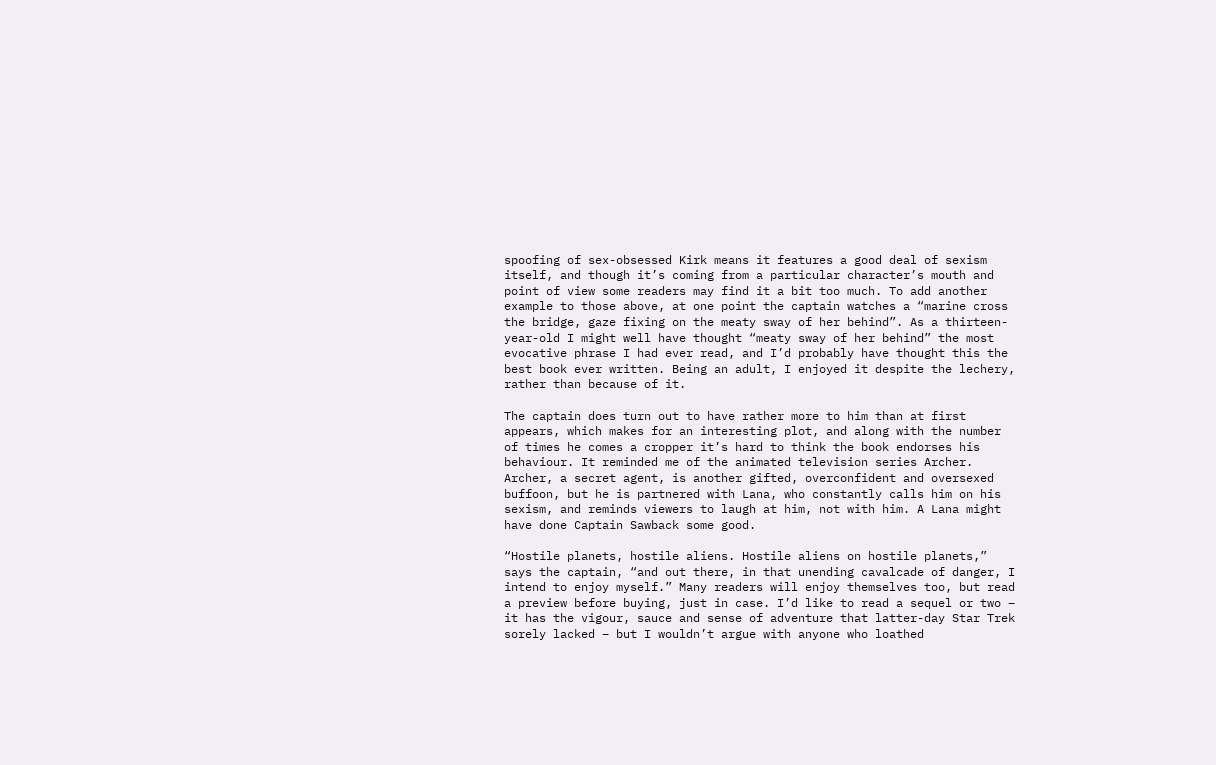spoofing of sex-obsessed Kirk means it features a good deal of sexism itself, and though it’s coming from a particular character’s mouth and point of view some readers may find it a bit too much. To add another example to those above, at one point the captain watches a “marine cross the bridge, gaze fixing on the meaty sway of her behind”. As a thirteen-year-old I might well have thought “meaty sway of her behind” the most evocative phrase I had ever read, and I’d probably have thought this the best book ever written. Being an adult, I enjoyed it despite the lechery, rather than because of it.

The captain does turn out to have rather more to him than at first appears, which makes for an interesting plot, and along with the number of times he comes a cropper it’s hard to think the book endorses his behaviour. It reminded me of the animated television series Archer. Archer, a secret agent, is another gifted, overconfident and oversexed buffoon, but he is partnered with Lana, who constantly calls him on his sexism, and reminds viewers to laugh at him, not with him. A Lana might have done Captain Sawback some good.

“Hostile planets, hostile aliens. Hostile aliens on hostile planets,” says the captain, “and out there, in that unending cavalcade of danger, I intend to enjoy myself.” Many readers will enjoy themselves too, but read a preview before buying, just in case. I’d like to read a sequel or two – it has the vigour, sauce and sense of adventure that latter-day Star Trek sorely lacked – but I wouldn’t argue with anyone who loathed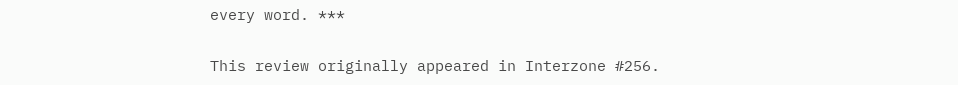every word. ***

This review originally appeared in Interzone #256.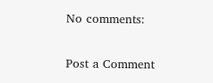No comments:

Post a Comment